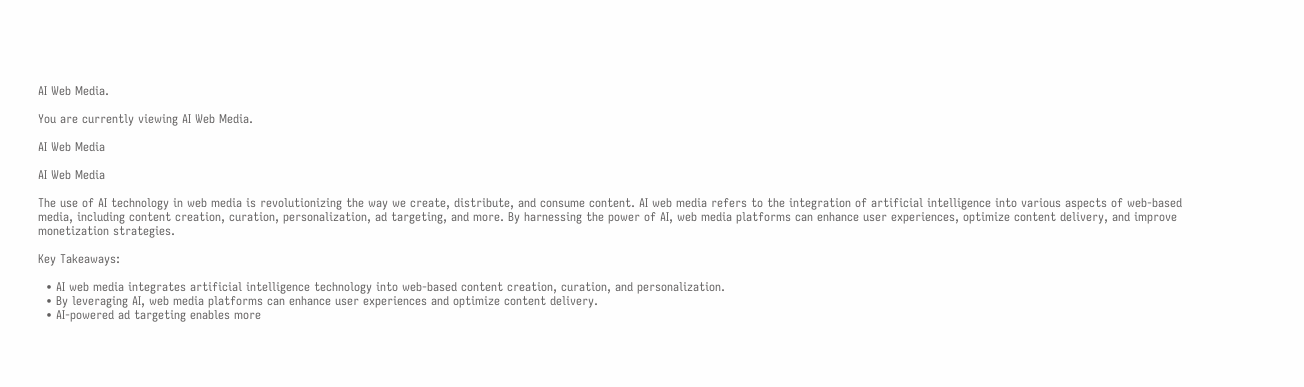AI Web Media.

You are currently viewing AI Web Media.

AI Web Media

AI Web Media

The use of AI technology in web media is revolutionizing the way we create, distribute, and consume content. AI web media refers to the integration of artificial intelligence into various aspects of web-based media, including content creation, curation, personalization, ad targeting, and more. By harnessing the power of AI, web media platforms can enhance user experiences, optimize content delivery, and improve monetization strategies.

Key Takeaways:

  • AI web media integrates artificial intelligence technology into web-based content creation, curation, and personalization.
  • By leveraging AI, web media platforms can enhance user experiences and optimize content delivery.
  • AI-powered ad targeting enables more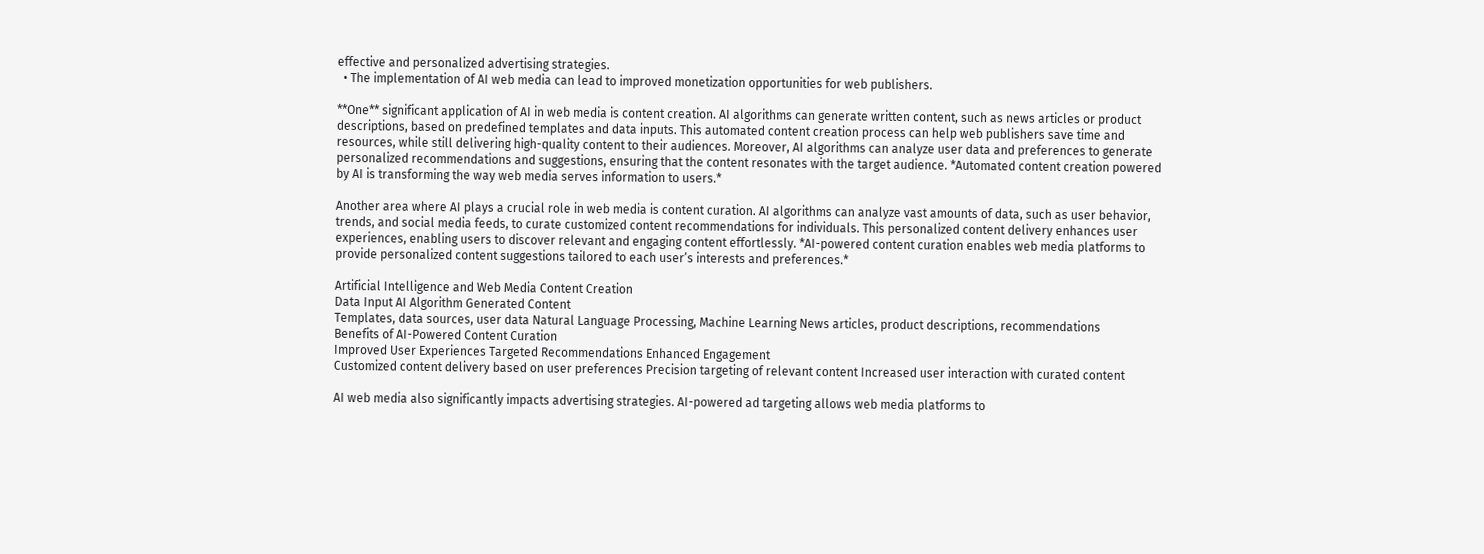effective and personalized advertising strategies.
  • The implementation of AI web media can lead to improved monetization opportunities for web publishers.

**One** significant application of AI in web media is content creation. AI algorithms can generate written content, such as news articles or product descriptions, based on predefined templates and data inputs. This automated content creation process can help web publishers save time and resources, while still delivering high-quality content to their audiences. Moreover, AI algorithms can analyze user data and preferences to generate personalized recommendations and suggestions, ensuring that the content resonates with the target audience. *Automated content creation powered by AI is transforming the way web media serves information to users.*

Another area where AI plays a crucial role in web media is content curation. AI algorithms can analyze vast amounts of data, such as user behavior, trends, and social media feeds, to curate customized content recommendations for individuals. This personalized content delivery enhances user experiences, enabling users to discover relevant and engaging content effortlessly. *AI-powered content curation enables web media platforms to provide personalized content suggestions tailored to each user’s interests and preferences.*

Artificial Intelligence and Web Media Content Creation
Data Input AI Algorithm Generated Content
Templates, data sources, user data Natural Language Processing, Machine Learning News articles, product descriptions, recommendations
Benefits of AI-Powered Content Curation
Improved User Experiences Targeted Recommendations Enhanced Engagement
Customized content delivery based on user preferences Precision targeting of relevant content Increased user interaction with curated content

AI web media also significantly impacts advertising strategies. AI-powered ad targeting allows web media platforms to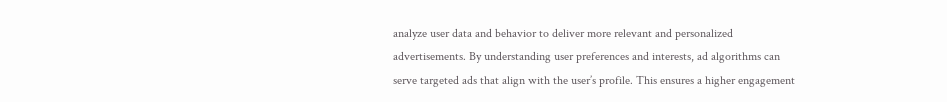analyze user data and behavior to deliver more relevant and personalized advertisements. By understanding user preferences and interests, ad algorithms can serve targeted ads that align with the user’s profile. This ensures a higher engagement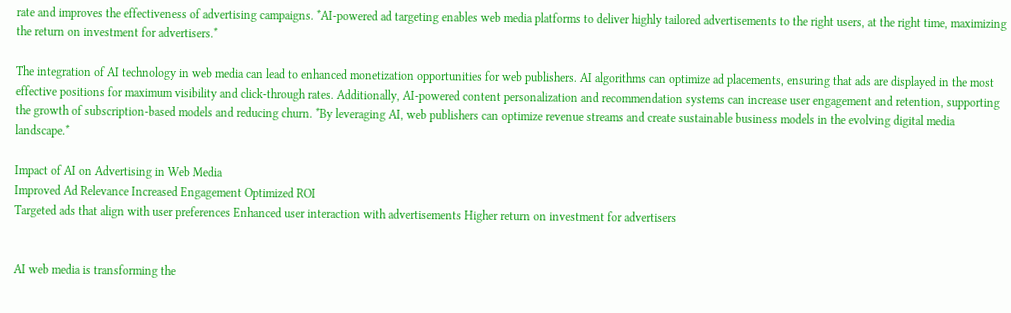rate and improves the effectiveness of advertising campaigns. *AI-powered ad targeting enables web media platforms to deliver highly tailored advertisements to the right users, at the right time, maximizing the return on investment for advertisers.*

The integration of AI technology in web media can lead to enhanced monetization opportunities for web publishers. AI algorithms can optimize ad placements, ensuring that ads are displayed in the most effective positions for maximum visibility and click-through rates. Additionally, AI-powered content personalization and recommendation systems can increase user engagement and retention, supporting the growth of subscription-based models and reducing churn. *By leveraging AI, web publishers can optimize revenue streams and create sustainable business models in the evolving digital media landscape.*

Impact of AI on Advertising in Web Media
Improved Ad Relevance Increased Engagement Optimized ROI
Targeted ads that align with user preferences Enhanced user interaction with advertisements Higher return on investment for advertisers


AI web media is transforming the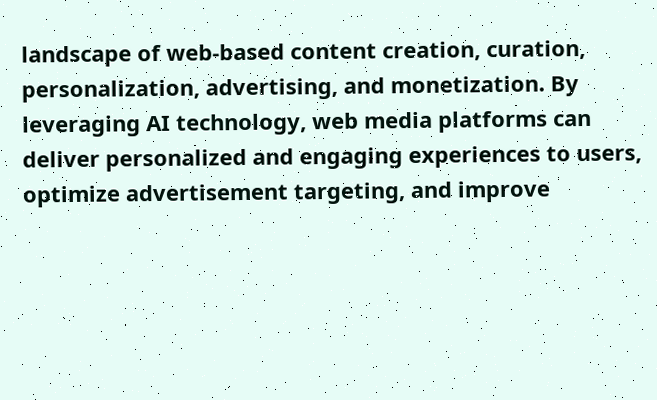landscape of web-based content creation, curation, personalization, advertising, and monetization. By leveraging AI technology, web media platforms can deliver personalized and engaging experiences to users, optimize advertisement targeting, and improve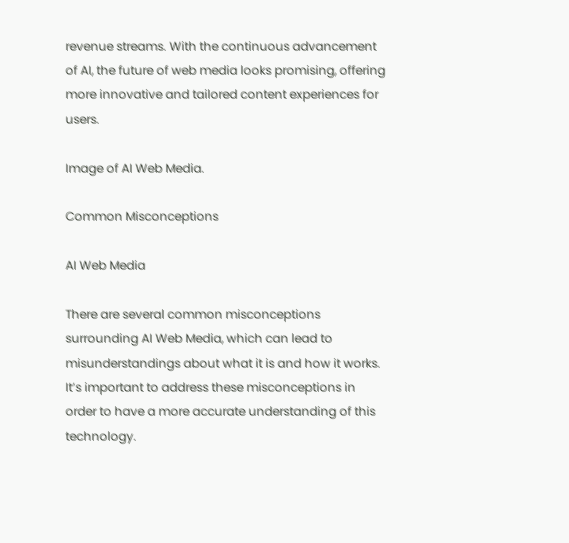revenue streams. With the continuous advancement of AI, the future of web media looks promising, offering more innovative and tailored content experiences for users.

Image of AI Web Media.

Common Misconceptions

AI Web Media

There are several common misconceptions surrounding AI Web Media, which can lead to misunderstandings about what it is and how it works. It’s important to address these misconceptions in order to have a more accurate understanding of this technology.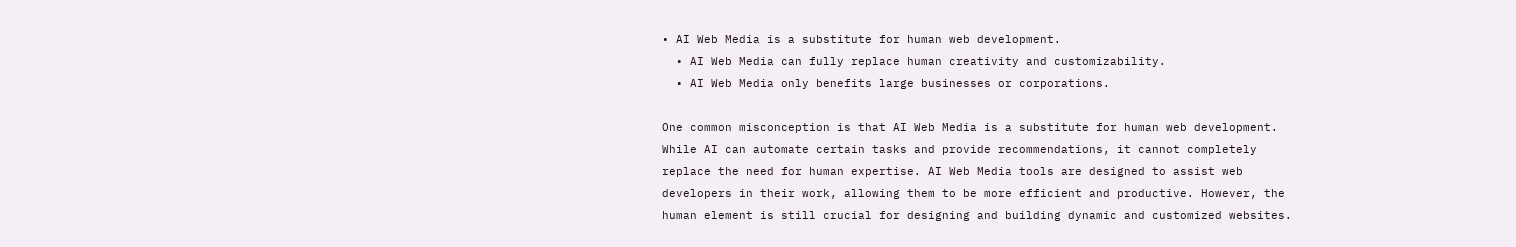• AI Web Media is a substitute for human web development.
  • AI Web Media can fully replace human creativity and customizability.
  • AI Web Media only benefits large businesses or corporations.

One common misconception is that AI Web Media is a substitute for human web development. While AI can automate certain tasks and provide recommendations, it cannot completely replace the need for human expertise. AI Web Media tools are designed to assist web developers in their work, allowing them to be more efficient and productive. However, the human element is still crucial for designing and building dynamic and customized websites.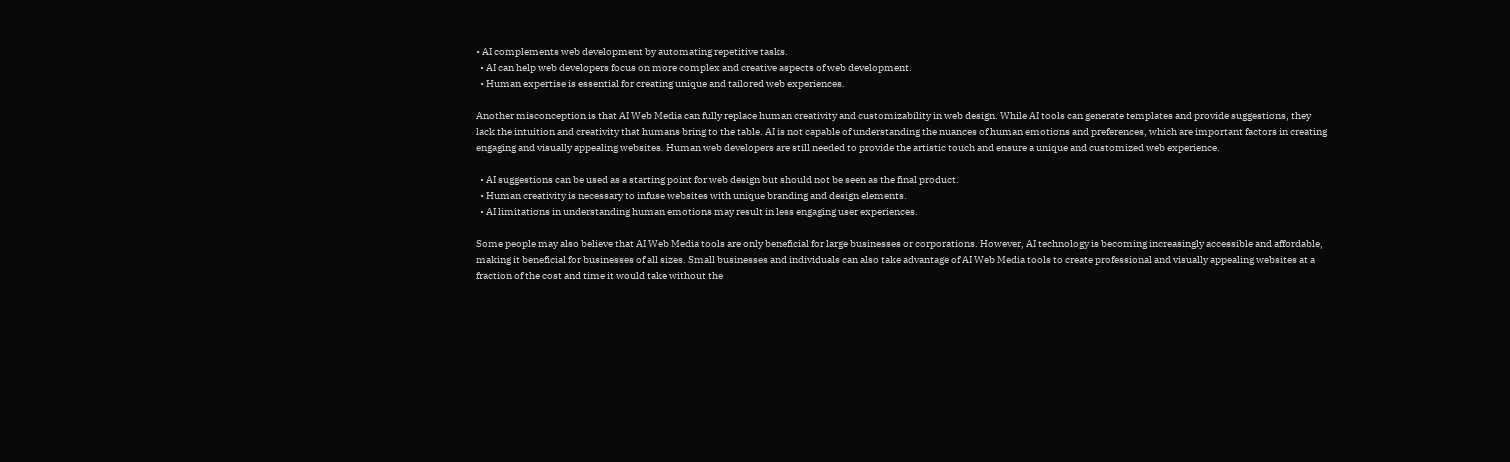• AI complements web development by automating repetitive tasks.
  • AI can help web developers focus on more complex and creative aspects of web development.
  • Human expertise is essential for creating unique and tailored web experiences.

Another misconception is that AI Web Media can fully replace human creativity and customizability in web design. While AI tools can generate templates and provide suggestions, they lack the intuition and creativity that humans bring to the table. AI is not capable of understanding the nuances of human emotions and preferences, which are important factors in creating engaging and visually appealing websites. Human web developers are still needed to provide the artistic touch and ensure a unique and customized web experience.

  • AI suggestions can be used as a starting point for web design but should not be seen as the final product.
  • Human creativity is necessary to infuse websites with unique branding and design elements.
  • AI limitations in understanding human emotions may result in less engaging user experiences.

Some people may also believe that AI Web Media tools are only beneficial for large businesses or corporations. However, AI technology is becoming increasingly accessible and affordable, making it beneficial for businesses of all sizes. Small businesses and individuals can also take advantage of AI Web Media tools to create professional and visually appealing websites at a fraction of the cost and time it would take without the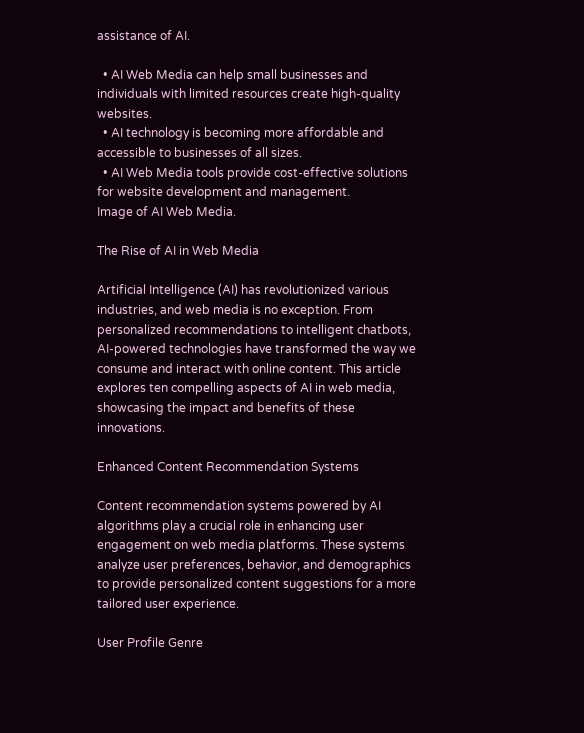assistance of AI.

  • AI Web Media can help small businesses and individuals with limited resources create high-quality websites.
  • AI technology is becoming more affordable and accessible to businesses of all sizes.
  • AI Web Media tools provide cost-effective solutions for website development and management.
Image of AI Web Media.

The Rise of AI in Web Media

Artificial Intelligence (AI) has revolutionized various industries, and web media is no exception. From personalized recommendations to intelligent chatbots, AI-powered technologies have transformed the way we consume and interact with online content. This article explores ten compelling aspects of AI in web media, showcasing the impact and benefits of these innovations.

Enhanced Content Recommendation Systems

Content recommendation systems powered by AI algorithms play a crucial role in enhancing user engagement on web media platforms. These systems analyze user preferences, behavior, and demographics to provide personalized content suggestions for a more tailored user experience.

User Profile Genre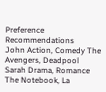Preference Recommendations
John Action, Comedy The Avengers, Deadpool
Sarah Drama, Romance The Notebook, La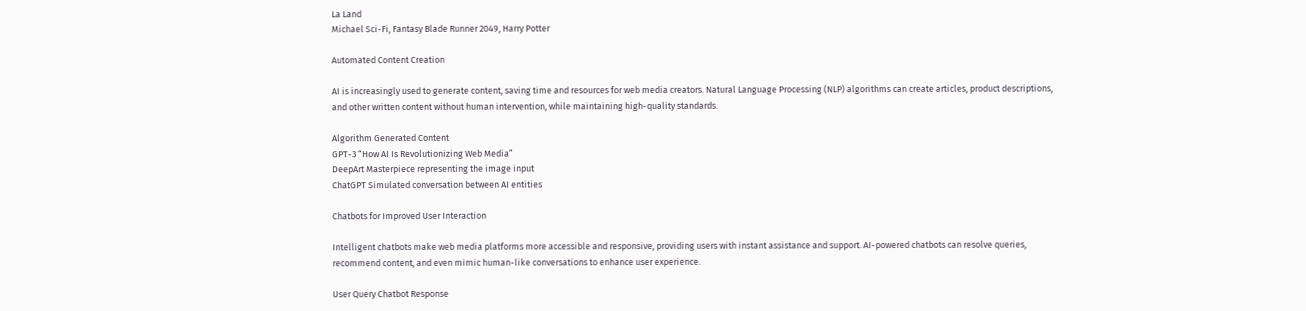La Land
Michael Sci-Fi, Fantasy Blade Runner 2049, Harry Potter

Automated Content Creation

AI is increasingly used to generate content, saving time and resources for web media creators. Natural Language Processing (NLP) algorithms can create articles, product descriptions, and other written content without human intervention, while maintaining high-quality standards.

Algorithm Generated Content
GPT-3 “How AI Is Revolutionizing Web Media”
DeepArt Masterpiece representing the image input
ChatGPT Simulated conversation between AI entities

Chatbots for Improved User Interaction

Intelligent chatbots make web media platforms more accessible and responsive, providing users with instant assistance and support. AI-powered chatbots can resolve queries, recommend content, and even mimic human-like conversations to enhance user experience.

User Query Chatbot Response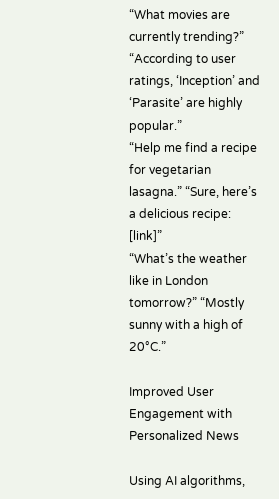“What movies are currently trending?” “According to user ratings, ‘Inception’ and ‘Parasite’ are highly popular.”
“Help me find a recipe for vegetarian lasagna.” “Sure, here’s a delicious recipe: [link]”
“What’s the weather like in London tomorrow?” “Mostly sunny with a high of 20°C.”

Improved User Engagement with Personalized News

Using AI algorithms,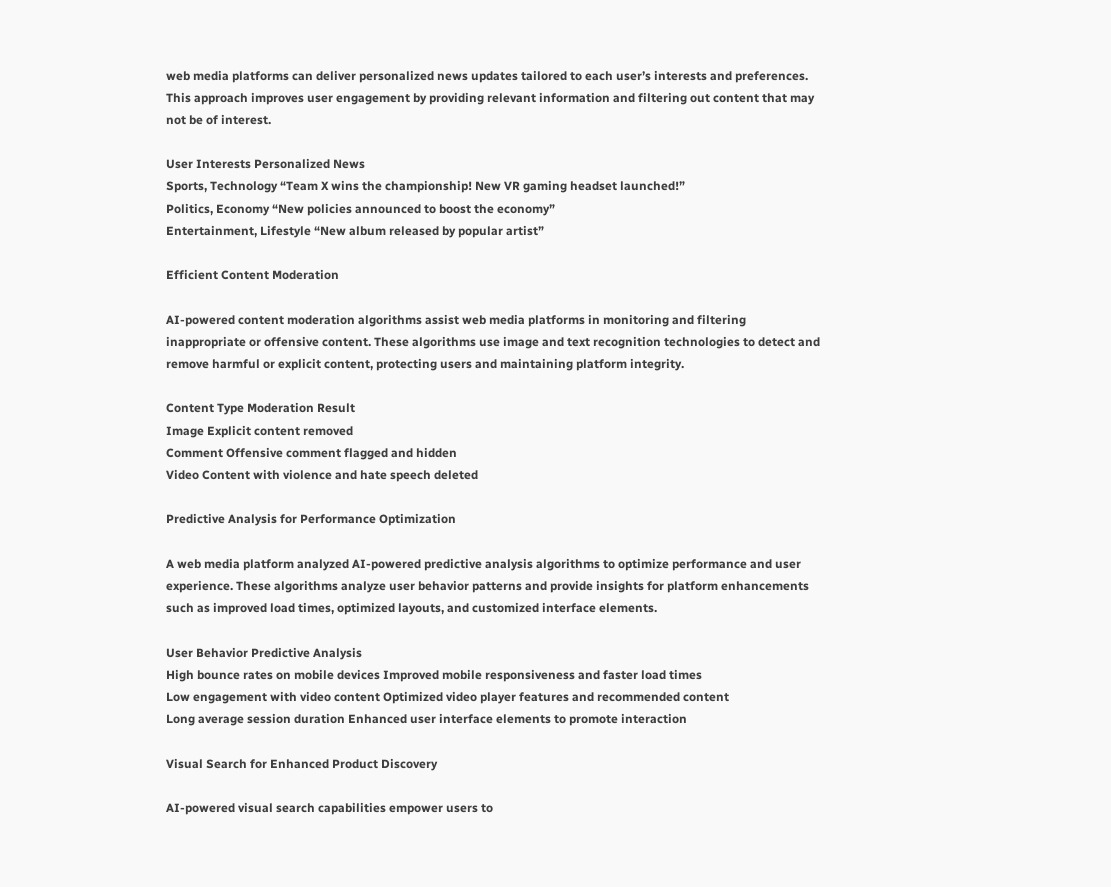web media platforms can deliver personalized news updates tailored to each user’s interests and preferences. This approach improves user engagement by providing relevant information and filtering out content that may not be of interest.

User Interests Personalized News
Sports, Technology “Team X wins the championship! New VR gaming headset launched!”
Politics, Economy “New policies announced to boost the economy”
Entertainment, Lifestyle “New album released by popular artist”

Efficient Content Moderation

AI-powered content moderation algorithms assist web media platforms in monitoring and filtering inappropriate or offensive content. These algorithms use image and text recognition technologies to detect and remove harmful or explicit content, protecting users and maintaining platform integrity.

Content Type Moderation Result
Image Explicit content removed
Comment Offensive comment flagged and hidden
Video Content with violence and hate speech deleted

Predictive Analysis for Performance Optimization

A web media platform analyzed AI-powered predictive analysis algorithms to optimize performance and user experience. These algorithms analyze user behavior patterns and provide insights for platform enhancements such as improved load times, optimized layouts, and customized interface elements.

User Behavior Predictive Analysis
High bounce rates on mobile devices Improved mobile responsiveness and faster load times
Low engagement with video content Optimized video player features and recommended content
Long average session duration Enhanced user interface elements to promote interaction

Visual Search for Enhanced Product Discovery

AI-powered visual search capabilities empower users to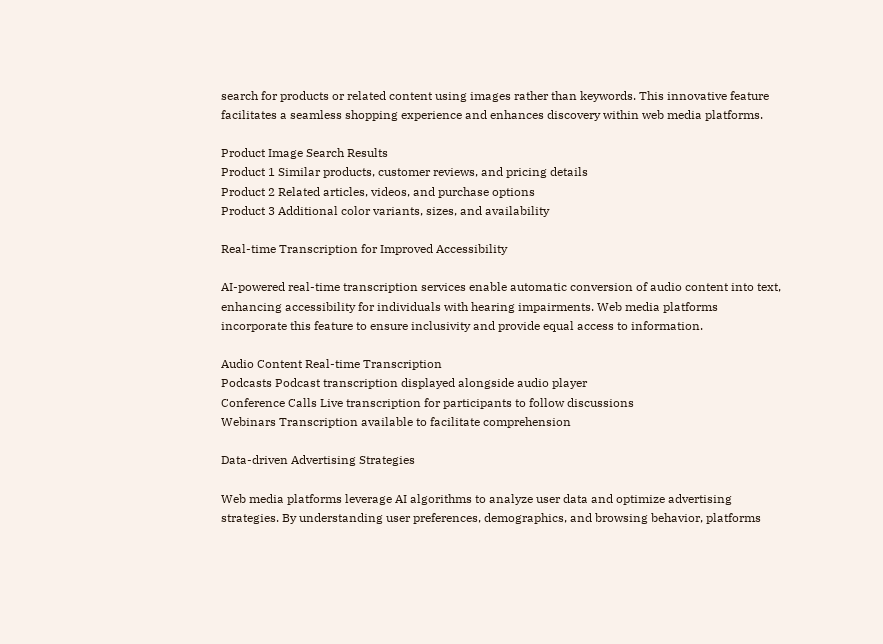search for products or related content using images rather than keywords. This innovative feature facilitates a seamless shopping experience and enhances discovery within web media platforms.

Product Image Search Results
Product 1 Similar products, customer reviews, and pricing details
Product 2 Related articles, videos, and purchase options
Product 3 Additional color variants, sizes, and availability

Real-time Transcription for Improved Accessibility

AI-powered real-time transcription services enable automatic conversion of audio content into text, enhancing accessibility for individuals with hearing impairments. Web media platforms incorporate this feature to ensure inclusivity and provide equal access to information.

Audio Content Real-time Transcription
Podcasts Podcast transcription displayed alongside audio player
Conference Calls Live transcription for participants to follow discussions
Webinars Transcription available to facilitate comprehension

Data-driven Advertising Strategies

Web media platforms leverage AI algorithms to analyze user data and optimize advertising strategies. By understanding user preferences, demographics, and browsing behavior, platforms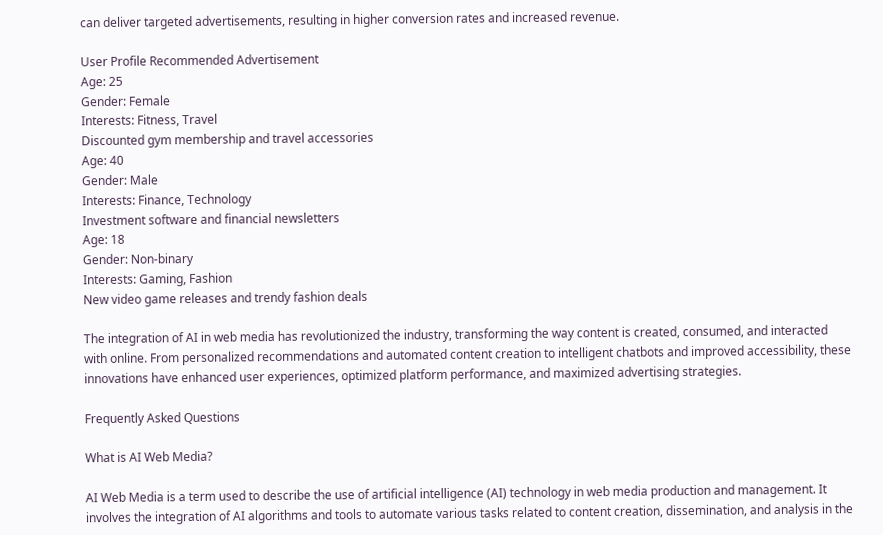can deliver targeted advertisements, resulting in higher conversion rates and increased revenue.

User Profile Recommended Advertisement
Age: 25
Gender: Female
Interests: Fitness, Travel
Discounted gym membership and travel accessories
Age: 40
Gender: Male
Interests: Finance, Technology
Investment software and financial newsletters
Age: 18
Gender: Non-binary
Interests: Gaming, Fashion
New video game releases and trendy fashion deals

The integration of AI in web media has revolutionized the industry, transforming the way content is created, consumed, and interacted with online. From personalized recommendations and automated content creation to intelligent chatbots and improved accessibility, these innovations have enhanced user experiences, optimized platform performance, and maximized advertising strategies.

Frequently Asked Questions

What is AI Web Media?

AI Web Media is a term used to describe the use of artificial intelligence (AI) technology in web media production and management. It involves the integration of AI algorithms and tools to automate various tasks related to content creation, dissemination, and analysis in the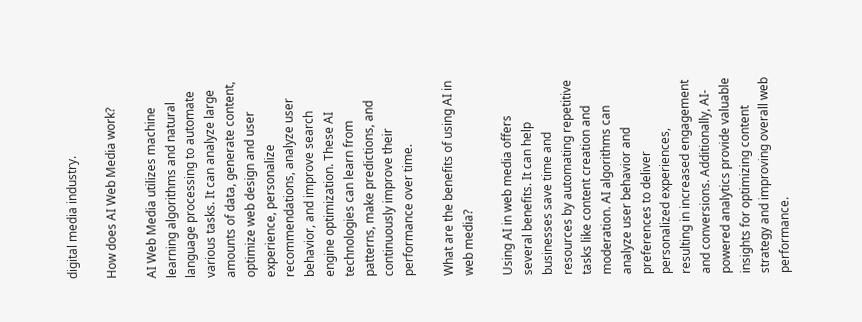digital media industry.

How does AI Web Media work?

AI Web Media utilizes machine learning algorithms and natural language processing to automate various tasks. It can analyze large amounts of data, generate content, optimize web design and user experience, personalize recommendations, analyze user behavior, and improve search engine optimization. These AI technologies can learn from patterns, make predictions, and continuously improve their performance over time.

What are the benefits of using AI in web media?

Using AI in web media offers several benefits. It can help businesses save time and resources by automating repetitive tasks like content creation and moderation. AI algorithms can analyze user behavior and preferences to deliver personalized experiences, resulting in increased engagement and conversions. Additionally, AI-powered analytics provide valuable insights for optimizing content strategy and improving overall web performance.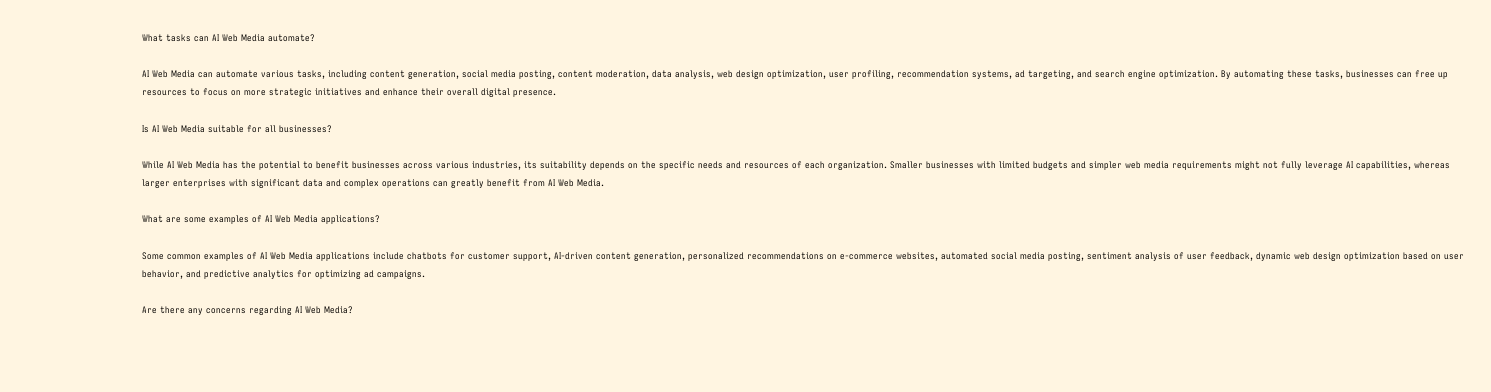What tasks can AI Web Media automate?

AI Web Media can automate various tasks, including content generation, social media posting, content moderation, data analysis, web design optimization, user profiling, recommendation systems, ad targeting, and search engine optimization. By automating these tasks, businesses can free up resources to focus on more strategic initiatives and enhance their overall digital presence.

Is AI Web Media suitable for all businesses?

While AI Web Media has the potential to benefit businesses across various industries, its suitability depends on the specific needs and resources of each organization. Smaller businesses with limited budgets and simpler web media requirements might not fully leverage AI capabilities, whereas larger enterprises with significant data and complex operations can greatly benefit from AI Web Media.

What are some examples of AI Web Media applications?

Some common examples of AI Web Media applications include chatbots for customer support, AI-driven content generation, personalized recommendations on e-commerce websites, automated social media posting, sentiment analysis of user feedback, dynamic web design optimization based on user behavior, and predictive analytics for optimizing ad campaigns.

Are there any concerns regarding AI Web Media?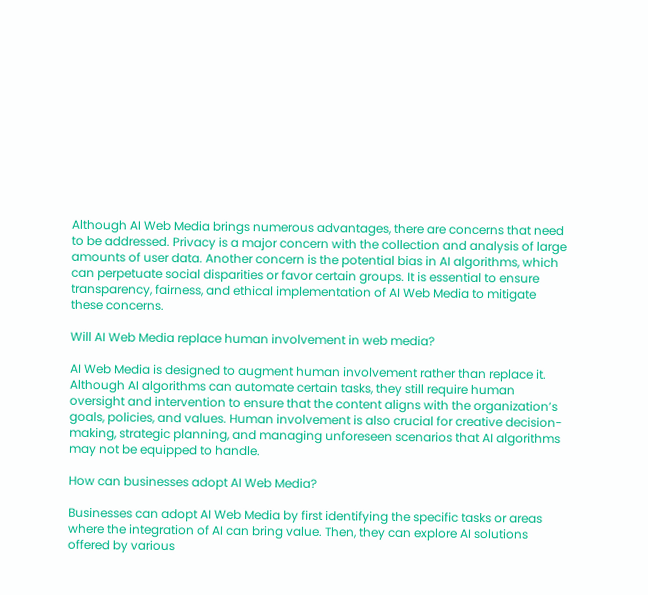Although AI Web Media brings numerous advantages, there are concerns that need to be addressed. Privacy is a major concern with the collection and analysis of large amounts of user data. Another concern is the potential bias in AI algorithms, which can perpetuate social disparities or favor certain groups. It is essential to ensure transparency, fairness, and ethical implementation of AI Web Media to mitigate these concerns.

Will AI Web Media replace human involvement in web media?

AI Web Media is designed to augment human involvement rather than replace it. Although AI algorithms can automate certain tasks, they still require human oversight and intervention to ensure that the content aligns with the organization’s goals, policies, and values. Human involvement is also crucial for creative decision-making, strategic planning, and managing unforeseen scenarios that AI algorithms may not be equipped to handle.

How can businesses adopt AI Web Media?

Businesses can adopt AI Web Media by first identifying the specific tasks or areas where the integration of AI can bring value. Then, they can explore AI solutions offered by various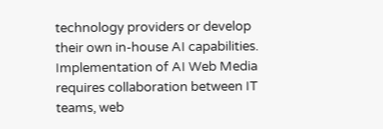technology providers or develop their own in-house AI capabilities. Implementation of AI Web Media requires collaboration between IT teams, web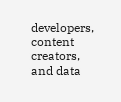developers, content creators, and data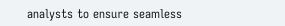analysts to ensure seamless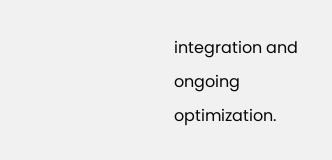integration and ongoing optimization.